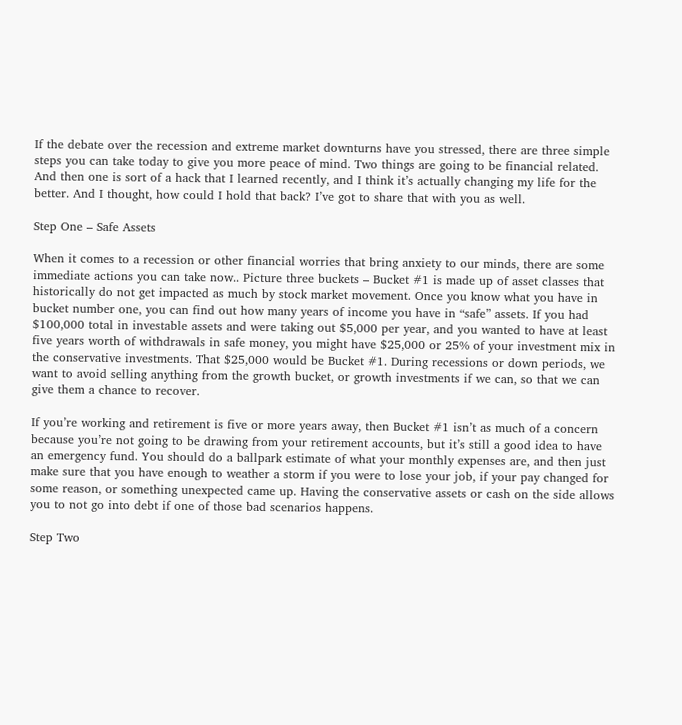If the debate over the recession and extreme market downturns have you stressed, there are three simple steps you can take today to give you more peace of mind. Two things are going to be financial related. And then one is sort of a hack that I learned recently, and I think it’s actually changing my life for the better. And I thought, how could I hold that back? I’ve got to share that with you as well.

Step One – Safe Assets

When it comes to a recession or other financial worries that bring anxiety to our minds, there are some immediate actions you can take now.. Picture three buckets – Bucket #1 is made up of asset classes that historically do not get impacted as much by stock market movement. Once you know what you have in bucket number one, you can find out how many years of income you have in “safe” assets. If you had $100,000 total in investable assets and were taking out $5,000 per year, and you wanted to have at least five years worth of withdrawals in safe money, you might have $25,000 or 25% of your investment mix in the conservative investments. That $25,000 would be Bucket #1. During recessions or down periods, we want to avoid selling anything from the growth bucket, or growth investments if we can, so that we can give them a chance to recover.

If you’re working and retirement is five or more years away, then Bucket #1 isn’t as much of a concern because you’re not going to be drawing from your retirement accounts, but it’s still a good idea to have an emergency fund. You should do a ballpark estimate of what your monthly expenses are, and then just make sure that you have enough to weather a storm if you were to lose your job, if your pay changed for some reason, or something unexpected came up. Having the conservative assets or cash on the side allows you to not go into debt if one of those bad scenarios happens.

Step Two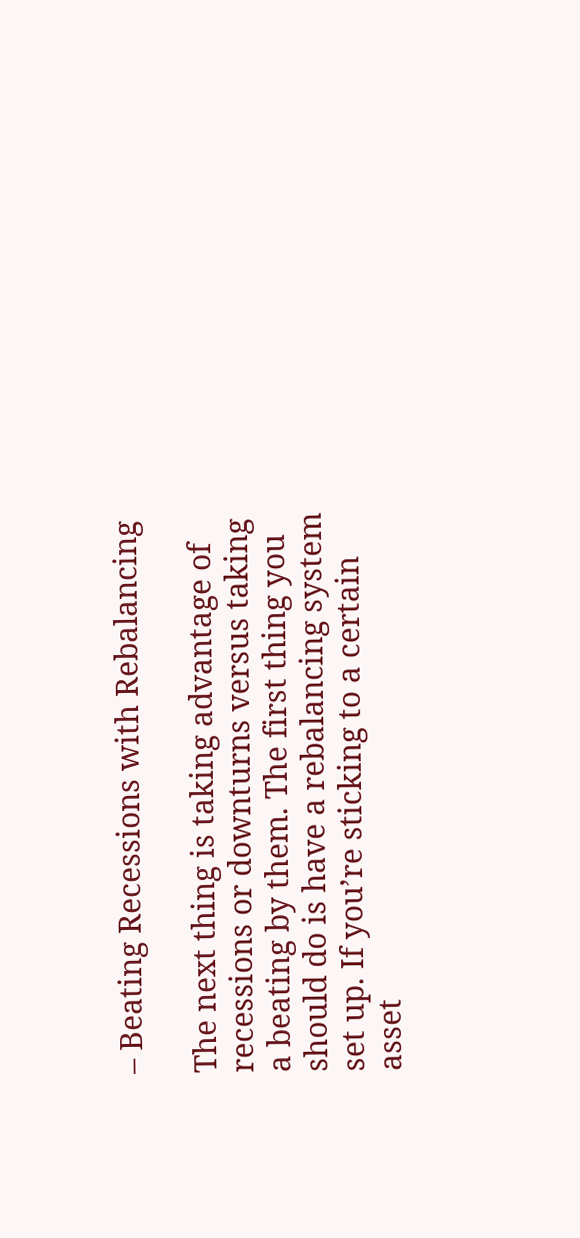– Beating Recessions with Rebalancing

The next thing is taking advantage of recessions or downturns versus taking a beating by them. The first thing you should do is have a rebalancing system set up. If you’re sticking to a certain asset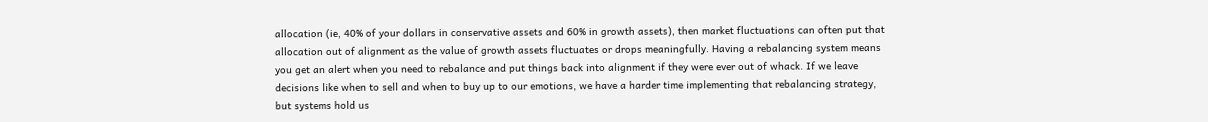allocation (ie, 40% of your dollars in conservative assets and 60% in growth assets), then market fluctuations can often put that allocation out of alignment as the value of growth assets fluctuates or drops meaningfully. Having a rebalancing system means you get an alert when you need to rebalance and put things back into alignment if they were ever out of whack. If we leave decisions like when to sell and when to buy up to our emotions, we have a harder time implementing that rebalancing strategy, but systems hold us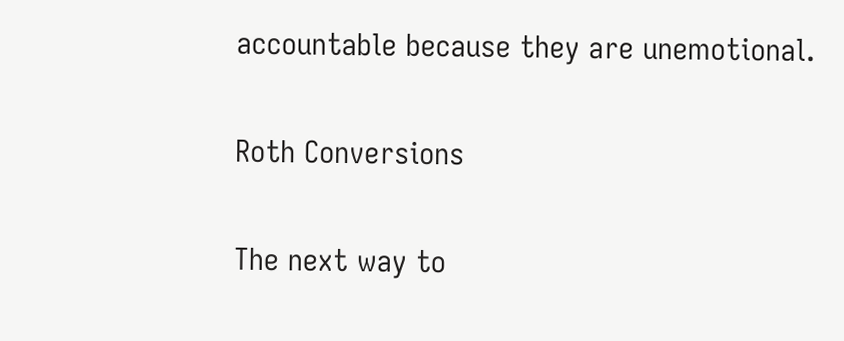accountable because they are unemotional.

Roth Conversions

The next way to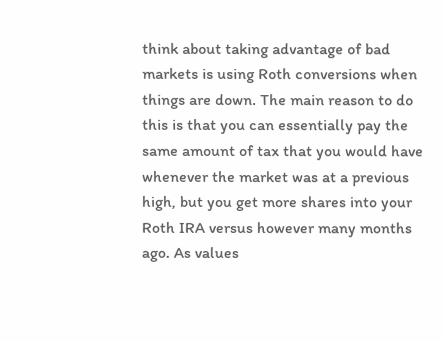think about taking advantage of bad markets is using Roth conversions when things are down. The main reason to do this is that you can essentially pay the same amount of tax that you would have whenever the market was at a previous high, but you get more shares into your Roth IRA versus however many months ago. As values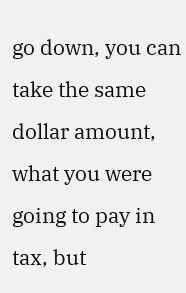go down, you can take the same dollar amount, what you were going to pay in tax, but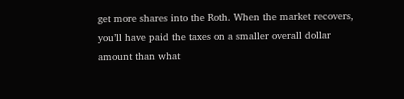get more shares into the Roth. When the market recovers, you’ll have paid the taxes on a smaller overall dollar amount than what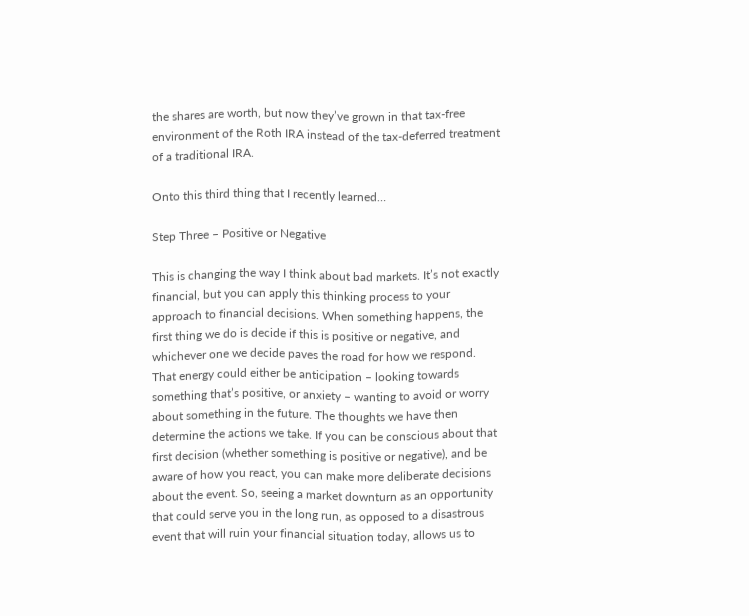the shares are worth, but now they’ve grown in that tax-free environment of the Roth IRA instead of the tax-deferred treatment of a traditional IRA.

Onto this third thing that I recently learned…

Step Three – Positive or Negative

This is changing the way I think about bad markets. It’s not exactly financial, but you can apply this thinking process to your approach to financial decisions. When something happens, the first thing we do is decide if this is positive or negative, and whichever one we decide paves the road for how we respond. That energy could either be anticipation – looking towards something that’s positive, or anxiety – wanting to avoid or worry about something in the future. The thoughts we have then determine the actions we take. If you can be conscious about that first decision (whether something is positive or negative), and be aware of how you react, you can make more deliberate decisions about the event. So, seeing a market downturn as an opportunity that could serve you in the long run, as opposed to a disastrous event that will ruin your financial situation today, allows us to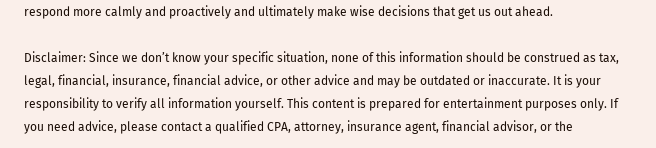respond more calmly and proactively and ultimately make wise decisions that get us out ahead.

Disclaimer: Since we don’t know your specific situation, none of this information should be construed as tax, legal, financial, insurance, financial advice, or other advice and may be outdated or inaccurate. It is your responsibility to verify all information yourself. This content is prepared for entertainment purposes only. If you need advice, please contact a qualified CPA, attorney, insurance agent, financial advisor, or the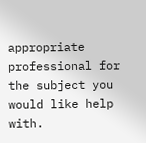appropriate professional for the subject you would like help with.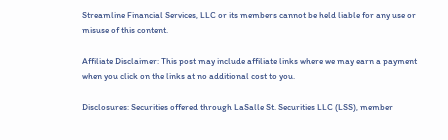Streamline Financial Services, LLC or its members cannot be held liable for any use or misuse of this content.

Affiliate Disclaimer: This post may include affiliate links where we may earn a payment when you click on the links at no additional cost to you.

Disclosures: Securities offered through LaSalle St. Securities LLC (LSS), member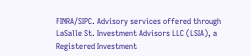FINRA/SIPC. Advisory services offered through LaSalle St. Investment Advisors LLC (LSIA), a Registered Investment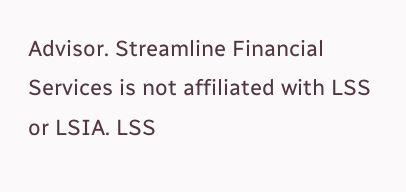Advisor. Streamline Financial Services is not affiliated with LSS or LSIA. LSS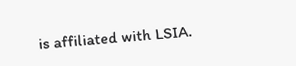is affiliated with LSIA.